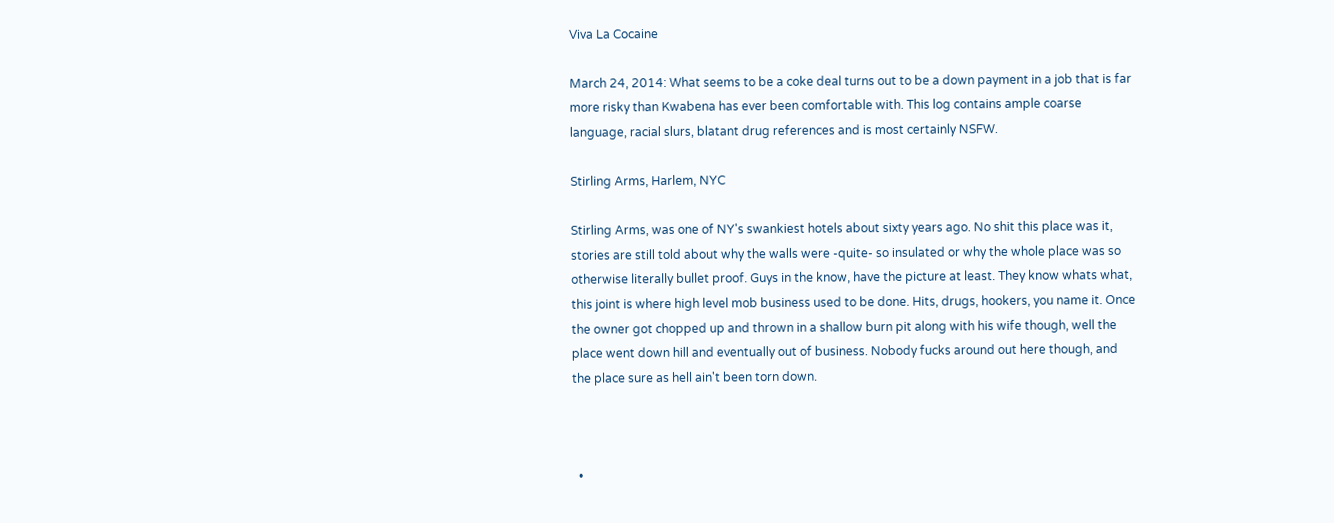Viva La Cocaine

March 24, 2014: What seems to be a coke deal turns out to be a down payment in a job that is far more risky than Kwabena has ever been comfortable with. This log contains ample coarse language, racial slurs, blatant drug references and is most certainly NSFW.

Stirling Arms, Harlem, NYC

Stirling Arms, was one of NY's swankiest hotels about sixty years ago. No shit this place was it, stories are still told about why the walls were -quite- so insulated or why the whole place was so otherwise literally bullet proof. Guys in the know, have the picture at least. They know whats what, this joint is where high level mob business used to be done. Hits, drugs, hookers, you name it. Once the owner got chopped up and thrown in a shallow burn pit along with his wife though, well the place went down hill and eventually out of business. Nobody fucks around out here though, and the place sure as hell ain't been torn down.



  •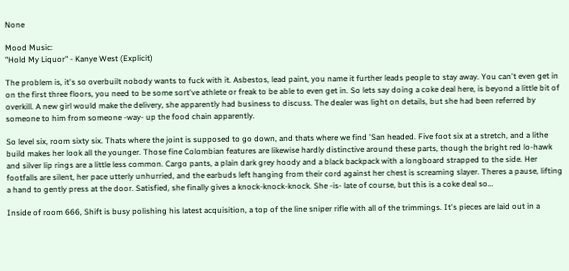None

Mood Music:
"Hold My Liquor" - Kanye West (Explicit)

The problem is, it's so overbuilt nobody wants to fuck with it. Asbestos, lead paint, you name it further leads people to stay away. You can't even get in on the first three floors, you need to be some sort've athlete or freak to be able to even get in. So lets say doing a coke deal here, is beyond a little bit of overkill. A new girl would make the delivery, she apparently had business to discuss. The dealer was light on details, but she had been referred by someone to him from someone -way- up the food chain apparently.

So level six, room sixty six. Thats where the joint is supposed to go down, and thats where we find 'San headed. Five foot six at a stretch, and a lithe build makes her look all the younger. Those fine Colombian features are likewise hardly distinctive around these parts, though the bright red lo-hawk and silver lip rings are a little less common. Cargo pants, a plain dark grey hoody and a black backpack with a longboard strapped to the side. Her footfalls are silent, her pace utterly unhurried, and the earbuds left hanging from their cord against her chest is screaming slayer. Theres a pause, lifting a hand to gently press at the door. Satisfied, she finally gives a knock-knock-knock. She -is- late of course, but this is a coke deal so…

Inside of room 666, Shift is busy polishing his latest acquisition, a top of the line sniper rifle with all of the trimmings. It's pieces are laid out in a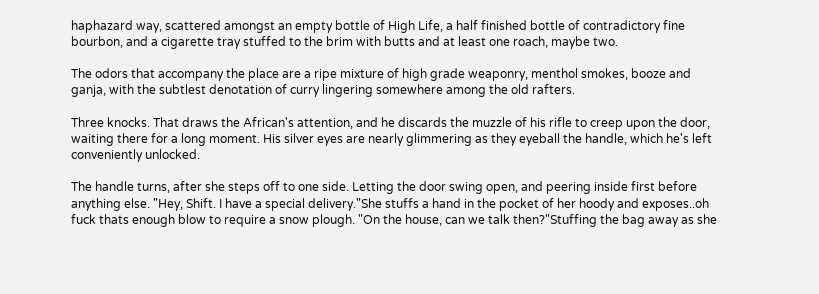haphazard way, scattered amongst an empty bottle of High Life, a half finished bottle of contradictory fine bourbon, and a cigarette tray stuffed to the brim with butts and at least one roach, maybe two.

The odors that accompany the place are a ripe mixture of high grade weaponry, menthol smokes, booze and ganja, with the subtlest denotation of curry lingering somewhere among the old rafters.

Three knocks. That draws the African's attention, and he discards the muzzle of his rifle to creep upon the door, waiting there for a long moment. His silver eyes are nearly glimmering as they eyeball the handle, which he's left conveniently unlocked.

The handle turns, after she steps off to one side. Letting the door swing open, and peering inside first before anything else. "Hey, Shift. I have a special delivery."She stuffs a hand in the pocket of her hoody and exposes..oh fuck thats enough blow to require a snow plough. "On the house, can we talk then?"Stuffing the bag away as she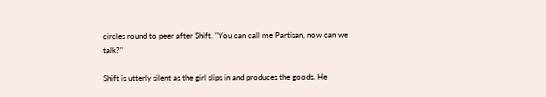circles round to peer after Shift. "You can call me Partisan, now can we talk?"

Shift is utterly silent as the girl slips in and produces the goods. He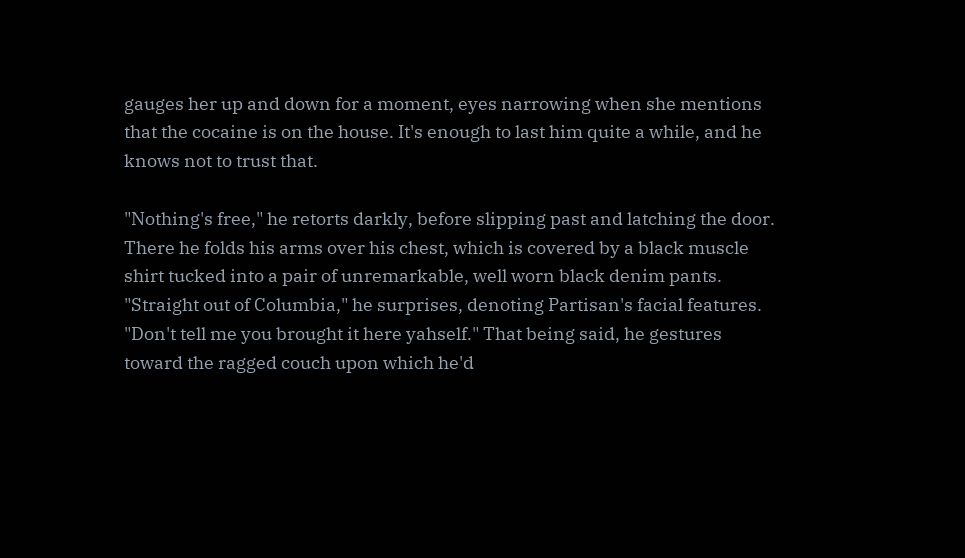gauges her up and down for a moment, eyes narrowing when she mentions that the cocaine is on the house. It's enough to last him quite a while, and he knows not to trust that.

"Nothing's free," he retorts darkly, before slipping past and latching the door. There he folds his arms over his chest, which is covered by a black muscle shirt tucked into a pair of unremarkable, well worn black denim pants. "Straight out of Columbia," he surprises, denoting Partisan's facial features. "Don't tell me you brought it here yahself." That being said, he gestures toward the ragged couch upon which he'd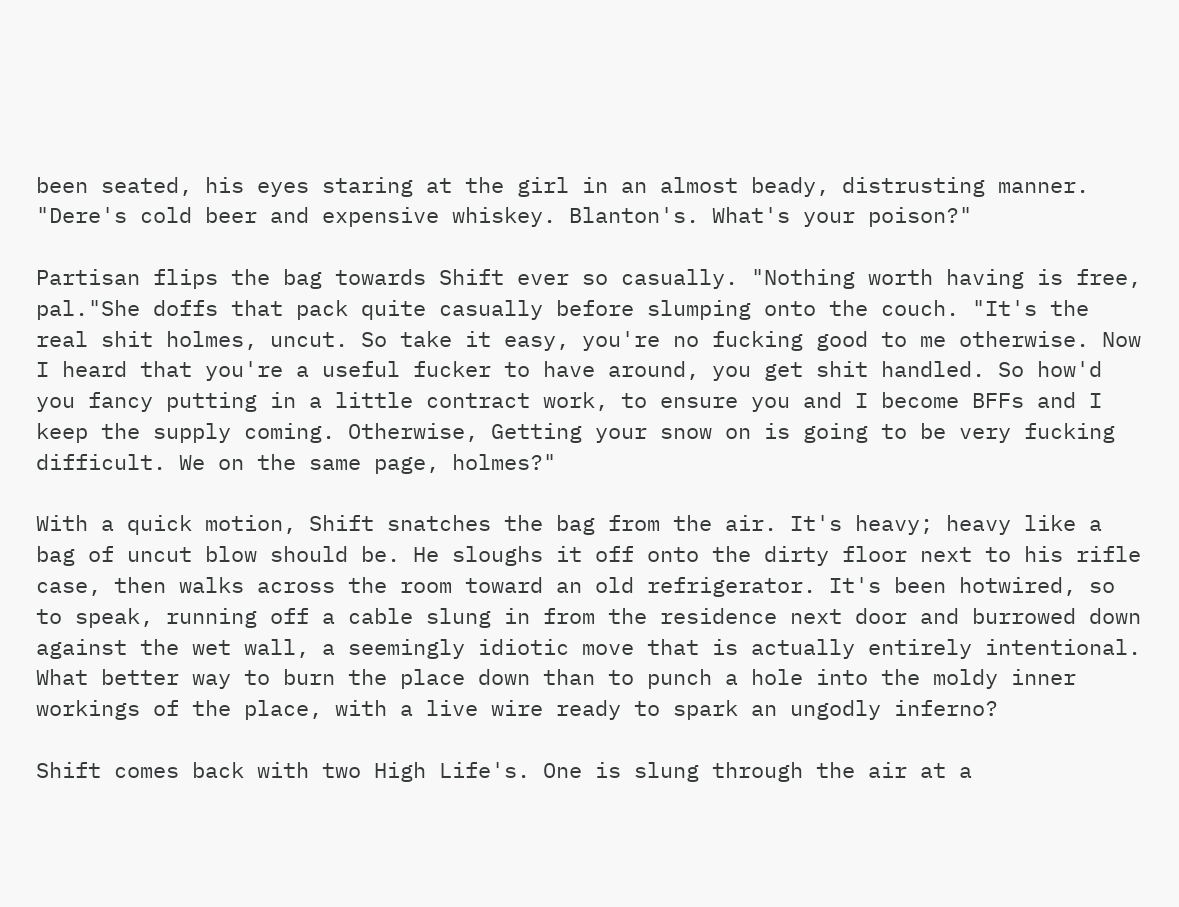been seated, his eyes staring at the girl in an almost beady, distrusting manner. "Dere's cold beer and expensive whiskey. Blanton's. What's your poison?"

Partisan flips the bag towards Shift ever so casually. "Nothing worth having is free, pal."She doffs that pack quite casually before slumping onto the couch. "It's the real shit holmes, uncut. So take it easy, you're no fucking good to me otherwise. Now I heard that you're a useful fucker to have around, you get shit handled. So how'd you fancy putting in a little contract work, to ensure you and I become BFFs and I keep the supply coming. Otherwise, Getting your snow on is going to be very fucking difficult. We on the same page, holmes?"

With a quick motion, Shift snatches the bag from the air. It's heavy; heavy like a bag of uncut blow should be. He sloughs it off onto the dirty floor next to his rifle case, then walks across the room toward an old refrigerator. It's been hotwired, so to speak, running off a cable slung in from the residence next door and burrowed down against the wet wall, a seemingly idiotic move that is actually entirely intentional. What better way to burn the place down than to punch a hole into the moldy inner workings of the place, with a live wire ready to spark an ungodly inferno?

Shift comes back with two High Life's. One is slung through the air at a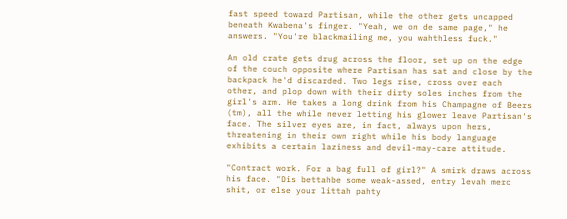fast speed toward Partisan, while the other gets uncapped beneath Kwabena's finger. "Yeah, we on de same page," he answers. "You're blackmailing me, you wahthless fuck."

An old crate gets drug across the floor, set up on the edge of the couch opposite where Partisan has sat and close by the backpack he'd discarded. Two legs rise, cross over each other, and plop down with their dirty soles inches from the girl's arm. He takes a long drink from his Champagne of Beers (tm), all the while never letting his glower leave Partisan's face. The silver eyes are, in fact, always upon hers, threatening in their own right while his body language exhibits a certain laziness and devil-may-care attitude.

"Contract work. For a bag full of girl?" A smirk draws across his face. "Dis bettahbe some weak-assed, entry levah merc shit, or else your littah pahty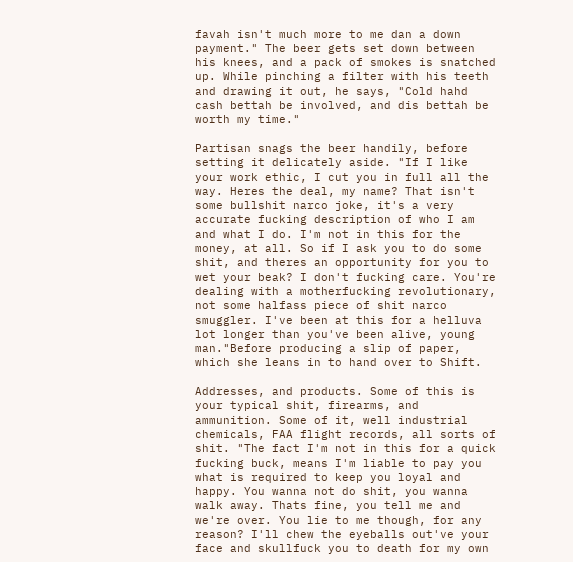favah isn't much more to me dan a down payment." The beer gets set down between his knees, and a pack of smokes is snatched up. While pinching a filter with his teeth and drawing it out, he says, "Cold hahd cash bettah be involved, and dis bettah be worth my time."

Partisan snags the beer handily, before setting it delicately aside. "If I like your work ethic, I cut you in full all the way. Heres the deal, my name? That isn't some bullshit narco joke, it's a very accurate fucking description of who I am and what I do. I'm not in this for the money, at all. So if I ask you to do some shit, and theres an opportunity for you to wet your beak? I don't fucking care. You're dealing with a motherfucking revolutionary, not some halfass piece of shit narco smuggler. I've been at this for a helluva lot longer than you've been alive, young man."Before producing a slip of paper, which she leans in to hand over to Shift.

Addresses, and products. Some of this is your typical shit, firearms, and ammunition. Some of it, well industrial chemicals, FAA flight records, all sorts of shit. "The fact I'm not in this for a quick fucking buck, means I'm liable to pay you what is required to keep you loyal and happy. You wanna not do shit, you wanna walk away. Thats fine, you tell me and we're over. You lie to me though, for any reason? I'll chew the eyeballs out've your face and skullfuck you to death for my own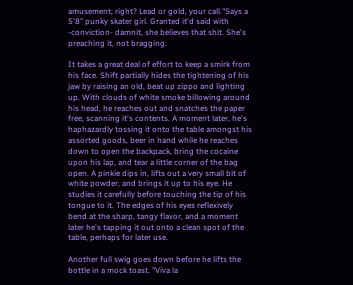amusement, right? Lead or gold, your call."Says a 5'8" punky skater girl. Granted it'd said with -conviction- damnit, she believes that shit. She's preaching it, not bragging.

It takes a great deal of effort to keep a smirk from his face. Shift partially hides the tightening of his jaw by raising an old, beat up zippo and lighting up. With clouds of white smoke billowing around his head, he reaches out and snatches the paper free, scanning it's contents. A moment later, he's haphazardly tossing it onto the table amongst his assorted goods, beer in hand while he reaches down to open the backpack, bring the cocaine upon his lap, and tear a little corner of the bag open. A pinkie dips in, lifts out a very small bit of white powder, and brings it up to his eye. He studies it carefully before touching the tip of his tongue to it. The edges of his eyes reflexively bend at the sharp, tangy flavor, and a moment later he's tapping it out onto a clean spot of the table, perhaps for later use.

Another full swig goes down before he lifts the bottle in a mock toast. "Viva la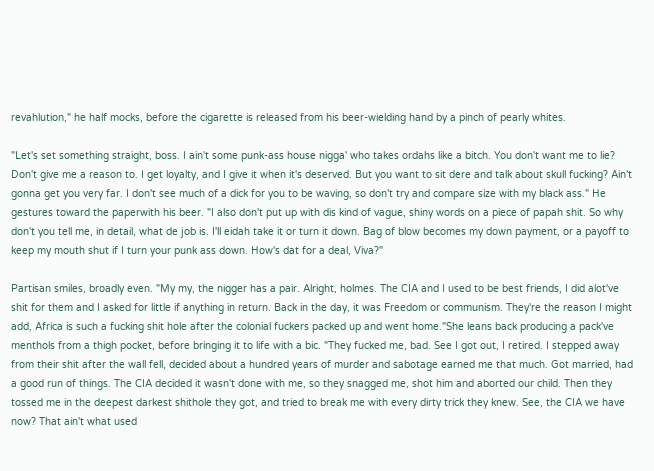revahlution," he half mocks, before the cigarette is released from his beer-wielding hand by a pinch of pearly whites.

"Let's set something straight, boss. I ain't some punk-ass house nigga' who takes ordahs like a bitch. You don't want me to lie? Don't give me a reason to. I get loyalty, and I give it when it's deserved. But you want to sit dere and talk about skull fucking? Ain't gonna get you very far. I don't see much of a dick for you to be waving, so don't try and compare size with my black ass." He gestures toward the paperwith his beer. "I also don't put up with dis kind of vague, shiny words on a piece of papah shit. So why don't you tell me, in detail, what de job is. I'll eidah take it or turn it down. Bag of blow becomes my down payment, or a payoff to keep my mouth shut if I turn your punk ass down. How's dat for a deal, Viva?"

Partisan smiles, broadly even. "My my, the nigger has a pair. Alright, holmes. The CIA and I used to be best friends, I did alot've shit for them and I asked for little if anything in return. Back in the day, it was Freedom or communism. They're the reason I might add, Africa is such a fucking shit hole after the colonial fuckers packed up and went home."She leans back producing a pack've menthols from a thigh pocket, before bringing it to life with a bic. "They fucked me, bad. See I got out, I retired. I stepped away from their shit after the wall fell, decided about a hundred years of murder and sabotage earned me that much. Got married, had a good run of things. The CIA decided it wasn't done with me, so they snagged me, shot him and aborted our child. Then they tossed me in the deepest darkest shithole they got, and tried to break me with every dirty trick they knew. See, the CIA we have now? That ain't what used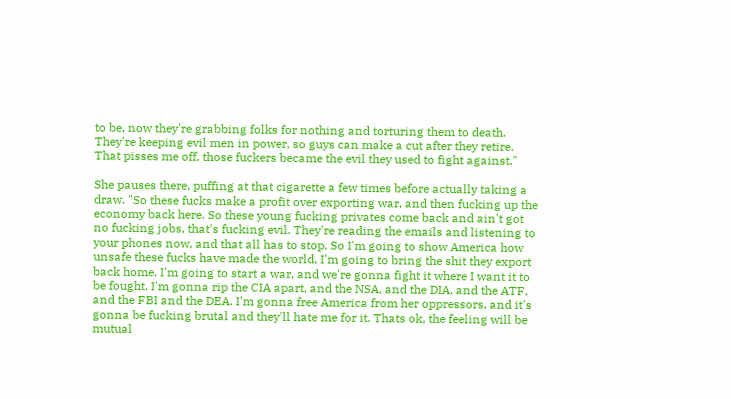to be, now they're grabbing folks for nothing and torturing them to death. They're keeping evil men in power, so guys can make a cut after they retire. That pisses me off, those fuckers became the evil they used to fight against."

She pauses there, puffing at that cigarette a few times before actually taking a draw. "So these fucks make a profit over exporting war, and then fucking up the economy back here. So these young fucking privates come back and ain't got no fucking jobs, that's fucking evil. They're reading the emails and listening to your phones now, and that all has to stop. So I'm going to show America how unsafe these fucks have made the world, I'm going to bring the shit they export back home. I'm going to start a war, and we're gonna fight it where I want it to be fought. I'm gonna rip the CIA apart, and the NSA, and the DIA, and the ATF, and the FBI and the DEA. I'm gonna free America from her oppressors, and it's gonna be fucking brutal and they'll hate me for it. Thats ok, the feeling will be mutual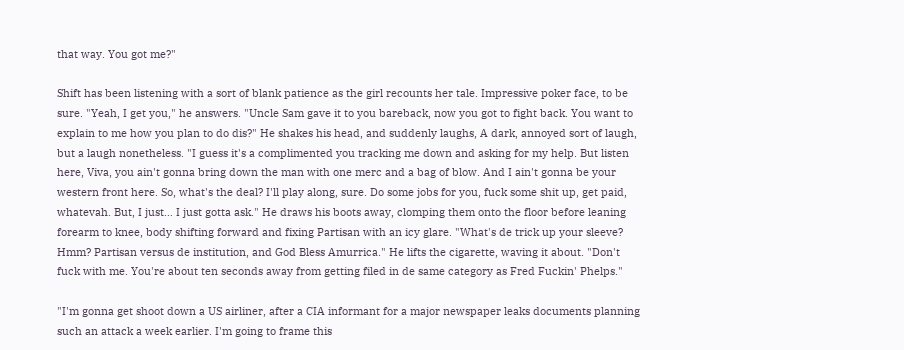that way. You got me?"

Shift has been listening with a sort of blank patience as the girl recounts her tale. Impressive poker face, to be sure. "Yeah, I get you," he answers. "Uncle Sam gave it to you bareback, now you got to fight back. You want to explain to me how you plan to do dis?" He shakes his head, and suddenly laughs, A dark, annoyed sort of laugh, but a laugh nonetheless. "I guess it's a complimented you tracking me down and asking for my help. But listen here, Viva, you ain't gonna bring down the man with one merc and a bag of blow. And I ain't gonna be your western front here. So, what's the deal? I'll play along, sure. Do some jobs for you, fuck some shit up, get paid, whatevah. But, I just… I just gotta ask." He draws his boots away, clomping them onto the floor before leaning forearm to knee, body shifting forward and fixing Partisan with an icy glare. "What's de trick up your sleeve? Hmm? Partisan versus de institution, and God Bless Amurrica." He lifts the cigarette, waving it about. "Don't fuck with me. You're about ten seconds away from getting filed in de same category as Fred Fuckin' Phelps."

"I'm gonna get shoot down a US airliner, after a CIA informant for a major newspaper leaks documents planning such an attack a week earlier. I'm going to frame this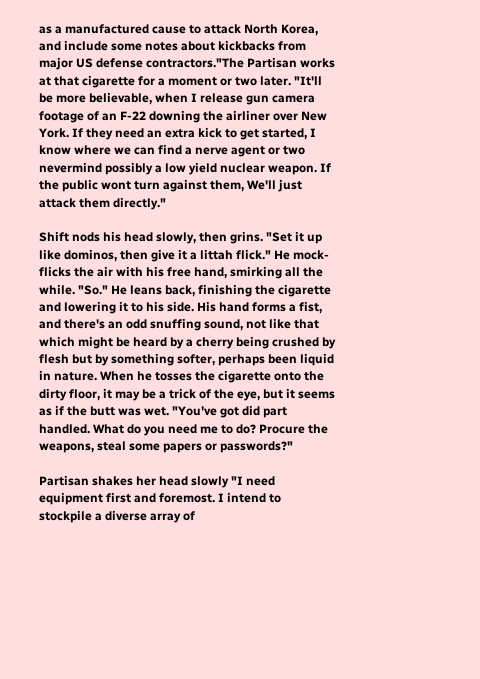as a manufactured cause to attack North Korea, and include some notes about kickbacks from major US defense contractors."The Partisan works at that cigarette for a moment or two later. "It'll be more believable, when I release gun camera footage of an F-22 downing the airliner over New York. If they need an extra kick to get started, I know where we can find a nerve agent or two nevermind possibly a low yield nuclear weapon. If the public wont turn against them, We'll just attack them directly."

Shift nods his head slowly, then grins. "Set it up like dominos, then give it a littah flick." He mock-flicks the air with his free hand, smirking all the while. "So." He leans back, finishing the cigarette and lowering it to his side. His hand forms a fist, and there's an odd snuffing sound, not like that which might be heard by a cherry being crushed by flesh but by something softer, perhaps been liquid in nature. When he tosses the cigarette onto the dirty floor, it may be a trick of the eye, but it seems as if the butt was wet. "You've got did part handled. What do you need me to do? Procure the weapons, steal some papers or passwords?"

Partisan shakes her head slowly "I need equipment first and foremost. I intend to stockpile a diverse array of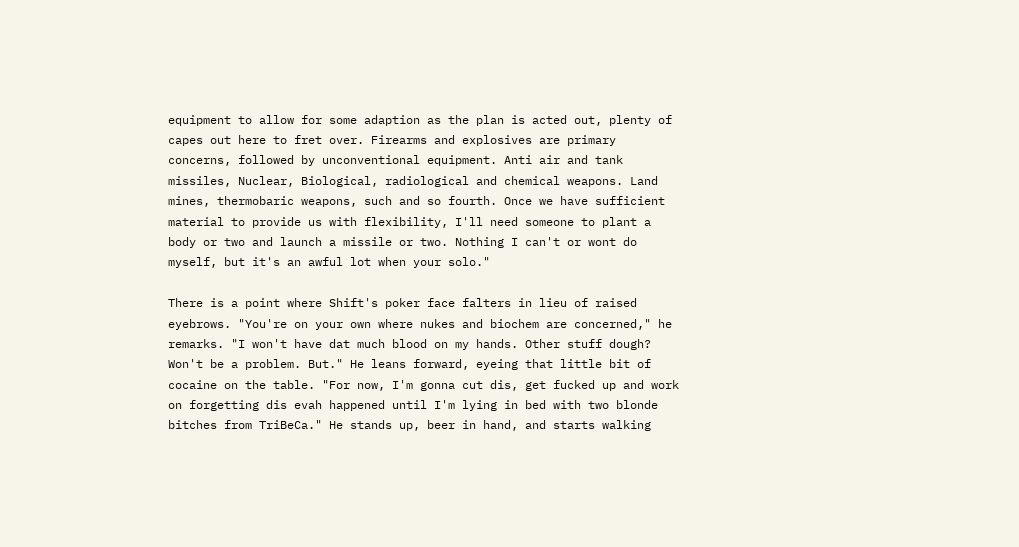equipment to allow for some adaption as the plan is acted out, plenty of capes out here to fret over. Firearms and explosives are primary concerns, followed by unconventional equipment. Anti air and tank missiles, Nuclear, Biological, radiological and chemical weapons. Land mines, thermobaric weapons, such and so fourth. Once we have sufficient material to provide us with flexibility, I'll need someone to plant a body or two and launch a missile or two. Nothing I can't or wont do myself, but it's an awful lot when your solo."

There is a point where Shift's poker face falters in lieu of raised eyebrows. "You're on your own where nukes and biochem are concerned," he remarks. "I won't have dat much blood on my hands. Other stuff dough? Won't be a problem. But." He leans forward, eyeing that little bit of cocaine on the table. "For now, I'm gonna cut dis, get fucked up and work on forgetting dis evah happened until I'm lying in bed with two blonde bitches from TriBeCa." He stands up, beer in hand, and starts walking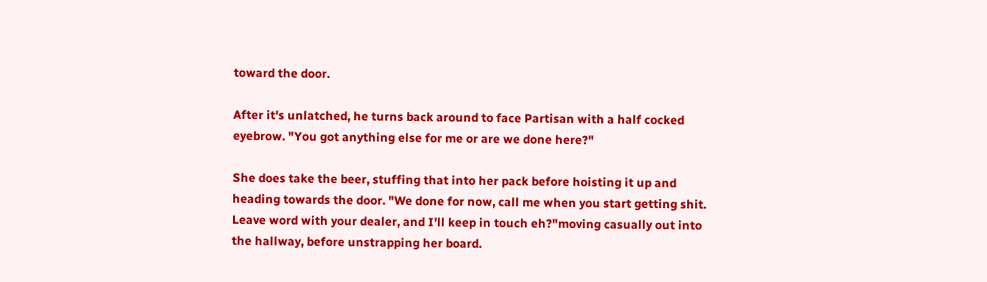toward the door.

After it's unlatched, he turns back around to face Partisan with a half cocked eyebrow. "You got anything else for me or are we done here?"

She does take the beer, stuffing that into her pack before hoisting it up and heading towards the door. "We done for now, call me when you start getting shit. Leave word with your dealer, and I'll keep in touch eh?"moving casually out into the hallway, before unstrapping her board.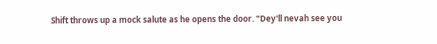Shift throws up a mock salute as he opens the door. "Dey'll nevah see you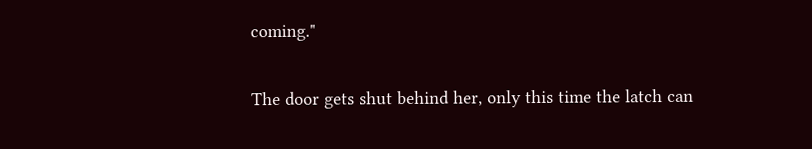coming."

The door gets shut behind her, only this time the latch can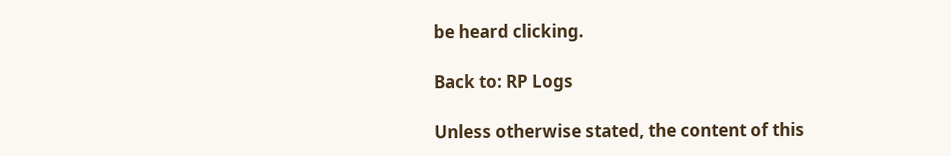be heard clicking.

Back to: RP Logs

Unless otherwise stated, the content of this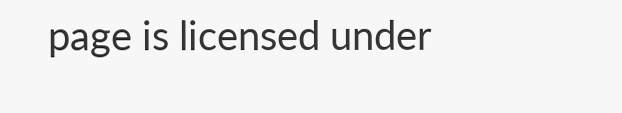page is licensed under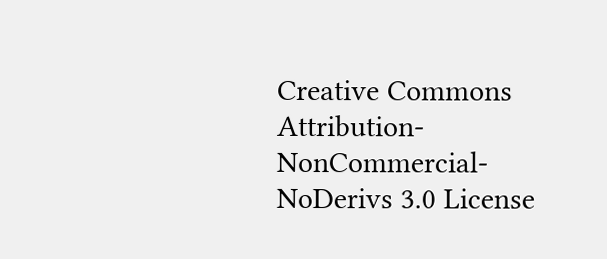Creative Commons Attribution-NonCommercial-NoDerivs 3.0 License